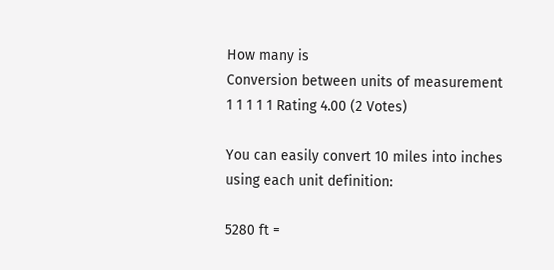How many is
Conversion between units of measurement
1 1 1 1 1 Rating 4.00 (2 Votes)

You can easily convert 10 miles into inches using each unit definition:

5280 ft =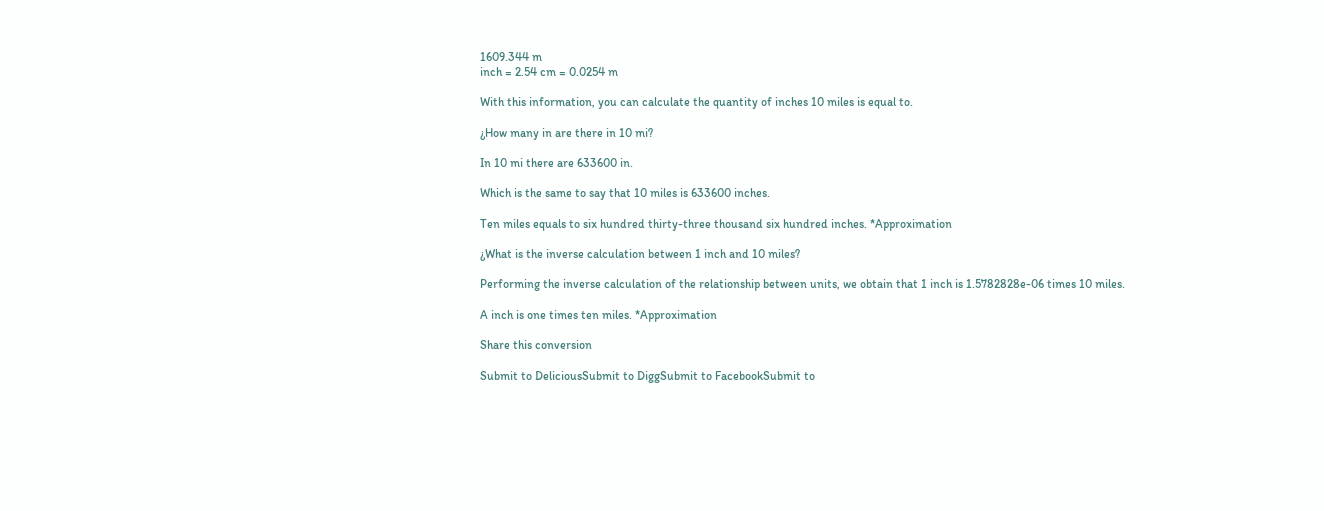1609.344 m
inch = 2.54 cm = 0.0254 m

With this information, you can calculate the quantity of inches 10 miles is equal to.

¿How many in are there in 10 mi?

In 10 mi there are 633600 in.

Which is the same to say that 10 miles is 633600 inches.

Ten miles equals to six hundred thirty-three thousand six hundred inches. *Approximation

¿What is the inverse calculation between 1 inch and 10 miles?

Performing the inverse calculation of the relationship between units, we obtain that 1 inch is 1.5782828e-06 times 10 miles.

A inch is one times ten miles. *Approximation

Share this conversion

Submit to DeliciousSubmit to DiggSubmit to FacebookSubmit to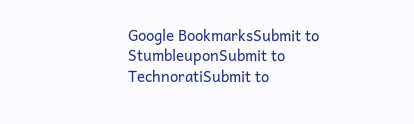Google BookmarksSubmit to StumbleuponSubmit to TechnoratiSubmit to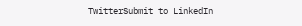TwitterSubmit to LinkedIn